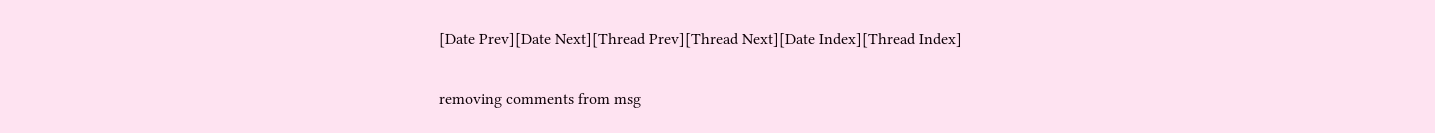[Date Prev][Date Next][Thread Prev][Thread Next][Date Index][Thread Index]

removing comments from msg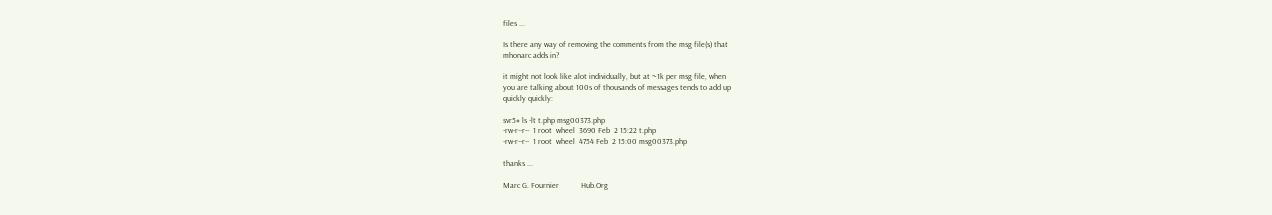files ...

Is there any way of removing the comments from the msg file(s) that
mhonarc adds in?

it might not look like alot individually, but at ~1k per msg file, when
you are talking about 100s of thousands of messages tends to add up
quickly quickly:

svr5# ls -lt t.php msg00373.php
-rw-r--r--  1 root  wheel  3690 Feb  2 15:22 t.php
-rw-r--r--  1 root  wheel  4754 Feb  2 15:00 msg00373.php

thanks ...

Marc G. Fournier           Hub.Org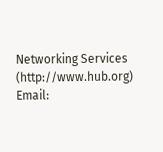Networking Services (http://www.hub.org)
Email: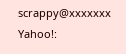scrappy@xxxxxxx           Yahoo!: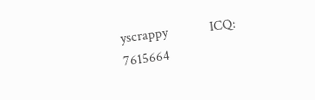yscrappy              ICQ: 7615664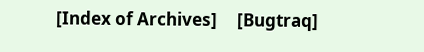[Index of Archives]     [Bugtraq]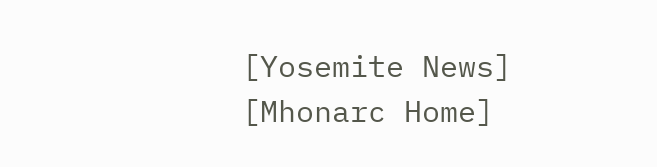[Yosemite News]     [Mhonarc Home]